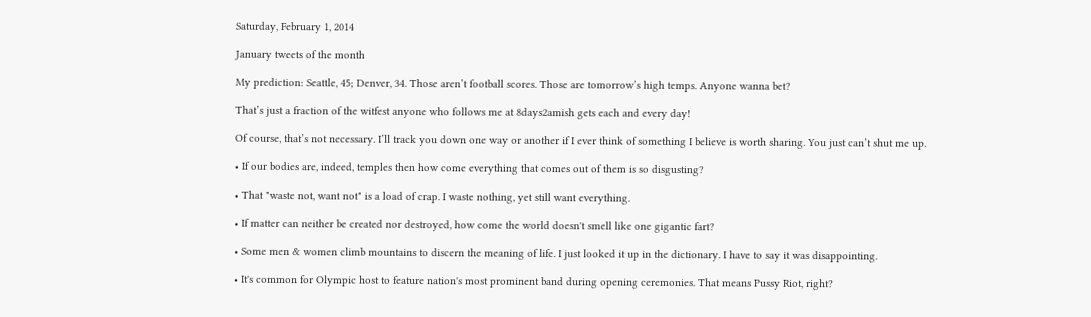Saturday, February 1, 2014

January tweets of the month

My prediction: Seattle, 45; Denver, 34. Those aren’t football scores. Those are tomorrow’s high temps. Anyone wanna bet?

That’s just a fraction of the witfest anyone who follows me at 8days2amish gets each and every day!

Of course, that’s not necessary. I’ll track you down one way or another if I ever think of something I believe is worth sharing. You just can’t shut me up.

• If our bodies are, indeed, temples then how come everything that comes out of them is so disgusting?

• That "waste not, want not" is a load of crap. I waste nothing, yet still want everything.

• If matter can neither be created nor destroyed, how come the world doesn't smell like one gigantic fart?

• Some men & women climb mountains to discern the meaning of life. I just looked it up in the dictionary. I have to say it was disappointing.

• It's common for Olympic host to feature nation's most prominent band during opening ceremonies. That means Pussy Riot, right?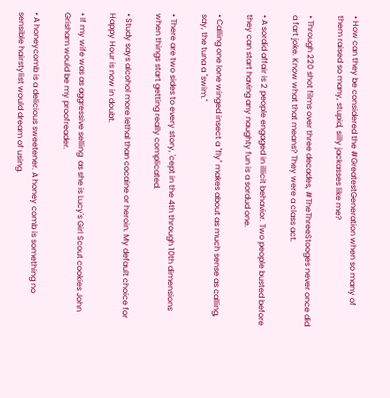• How can they be considered the #GreatestGeneration when so many of them raised so many, stupid, silly jackasses like me?

• Through 220 shot films over three decades, #TheThreeStooges never once did a fart joke. Know what that means? They were a class act.

• A sordid affair is 2 people engaged in illicit behavior. Two people busted before they can start having any naughty fun is a sordud one.

• Calling one lone winged insect a "fly" makes about as much sense as calling, say, the tuna a "swim."

• There are two sides to every story, 'cept in the 4th through 10th dimensions when things start getting really complicated.

• Study says alcohol more lethal than cocaine or heroin. My default choice for Happy Hour is now in doubt.

• If my wife was as aggressive selling  as she is Lucy's Girl Scout cookies John Grisham would be my proofreader.

• A honeycomb is a delicious sweetener. A honey comb is something no sensible hairstylist would dream of using.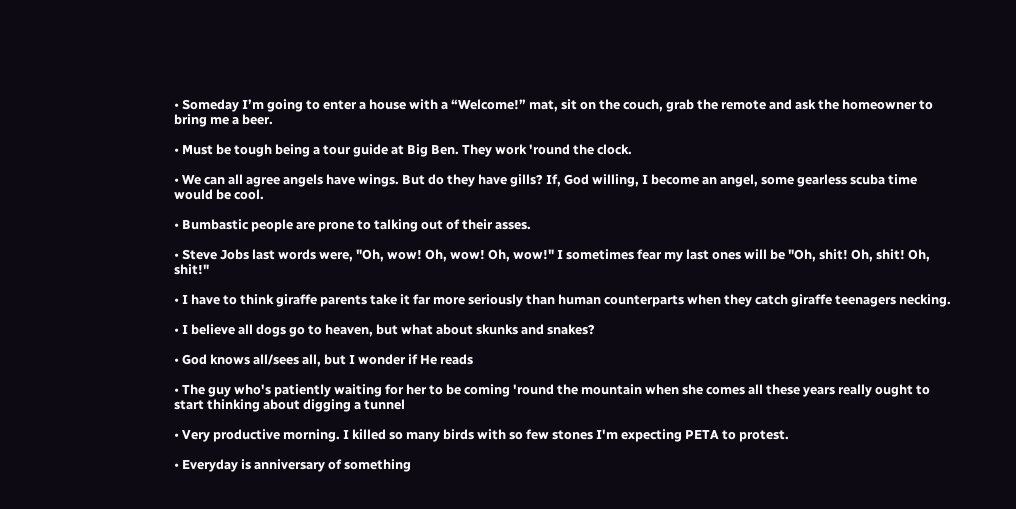• Someday I’m going to enter a house with a “Welcome!” mat, sit on the couch, grab the remote and ask the homeowner to bring me a beer.

• Must be tough being a tour guide at Big Ben. They work 'round the clock.

• We can all agree angels have wings. But do they have gills? If, God willing, I become an angel, some gearless scuba time would be cool.

• Bumbastic people are prone to talking out of their asses.

• Steve Jobs last words were, "Oh, wow! Oh, wow! Oh, wow!" I sometimes fear my last ones will be "Oh, shit! Oh, shit! Oh, shit!"

• I have to think giraffe parents take it far more seriously than human counterparts when they catch giraffe teenagers necking.

• I believe all dogs go to heaven, but what about skunks and snakes?

• God knows all/sees all, but I wonder if He reads

• The guy who's patiently waiting for her to be coming 'round the mountain when she comes all these years really ought to start thinking about digging a tunnel

• Very productive morning. I killed so many birds with so few stones I'm expecting PETA to protest.

• Everyday is anniversary of something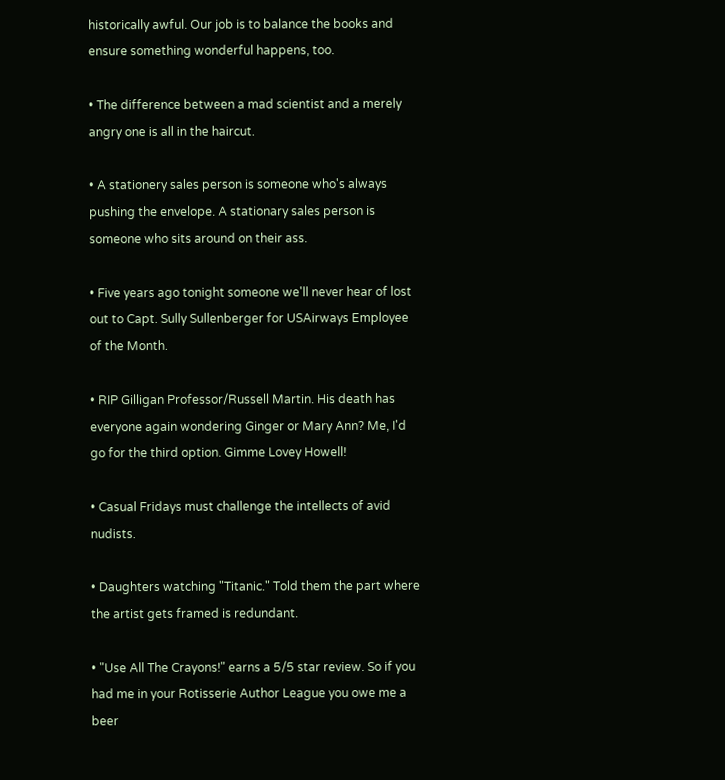historically awful. Our job is to balance the books and ensure something wonderful happens, too.

• The difference between a mad scientist and a merely angry one is all in the haircut.

• A stationery sales person is someone who's always pushing the envelope. A stationary sales person is someone who sits around on their ass.

• Five years ago tonight someone we'll never hear of lost out to Capt. Sully Sullenberger for USAirways Employee of the Month.

• RIP Gilligan Professor/Russell Martin. His death has everyone again wondering Ginger or Mary Ann? Me, I'd go for the third option. Gimme Lovey Howell!

• Casual Fridays must challenge the intellects of avid nudists.

• Daughters watching "Titanic." Told them the part where the artist gets framed is redundant.

• "Use All The Crayons!" earns a 5/5 star review. So if you had me in your Rotisserie Author League you owe me a beer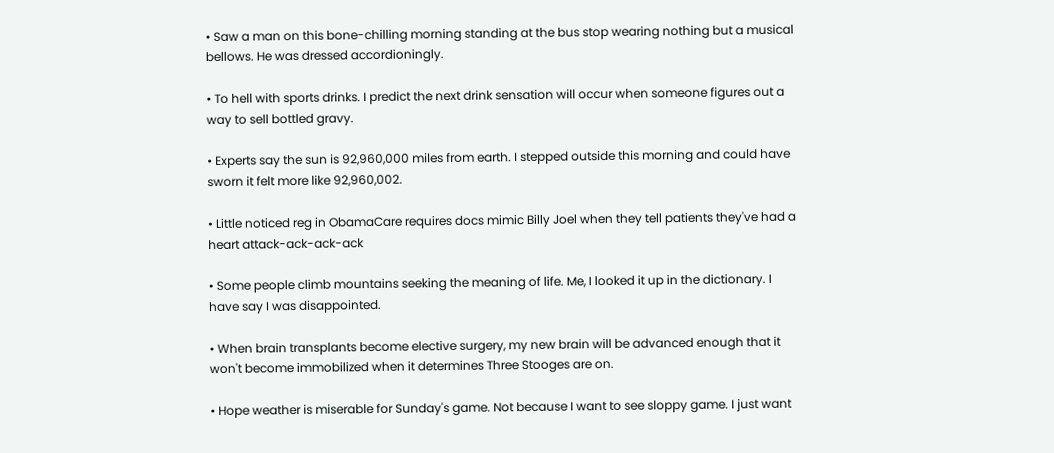• Saw a man on this bone-chilling morning standing at the bus stop wearing nothing but a musical bellows. He was dressed accordioningly.

• To hell with sports drinks. I predict the next drink sensation will occur when someone figures out a way to sell bottled gravy.

• Experts say the sun is 92,960,000 miles from earth. I stepped outside this morning and could have sworn it felt more like 92,960,002.

• Little noticed reg in ObamaCare requires docs mimic Billy Joel when they tell patients they've had a heart attack-ack-ack-ack

• Some people climb mountains seeking the meaning of life. Me, I looked it up in the dictionary. I have say I was disappointed.

• When brain transplants become elective surgery, my new brain will be advanced enough that it won't become immobilized when it determines Three Stooges are on.

• Hope weather is miserable for Sunday's game. Not because I want to see sloppy game. I just want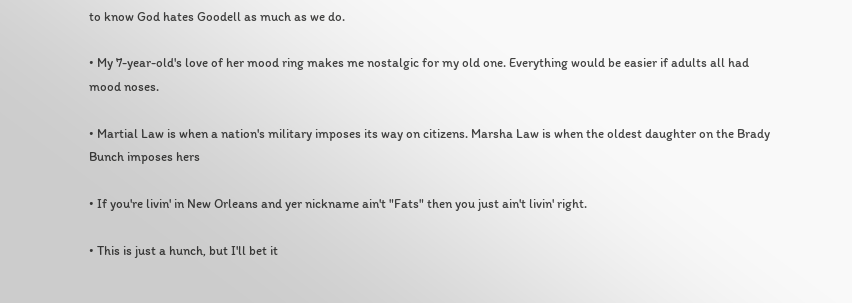to know God hates Goodell as much as we do.

• My 7-year-old's love of her mood ring makes me nostalgic for my old one. Everything would be easier if adults all had mood noses.

• Martial Law is when a nation's military imposes its way on citizens. Marsha Law is when the oldest daughter on the Brady Bunch imposes hers

• If you're livin' in New Orleans and yer nickname ain't "Fats" then you just ain't livin' right.

• This is just a hunch, but I'll bet it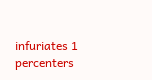infuriates 1 percenters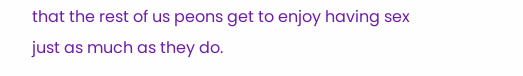that the rest of us peons get to enjoy having sex just as much as they do.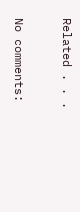Related . . .

No comments: